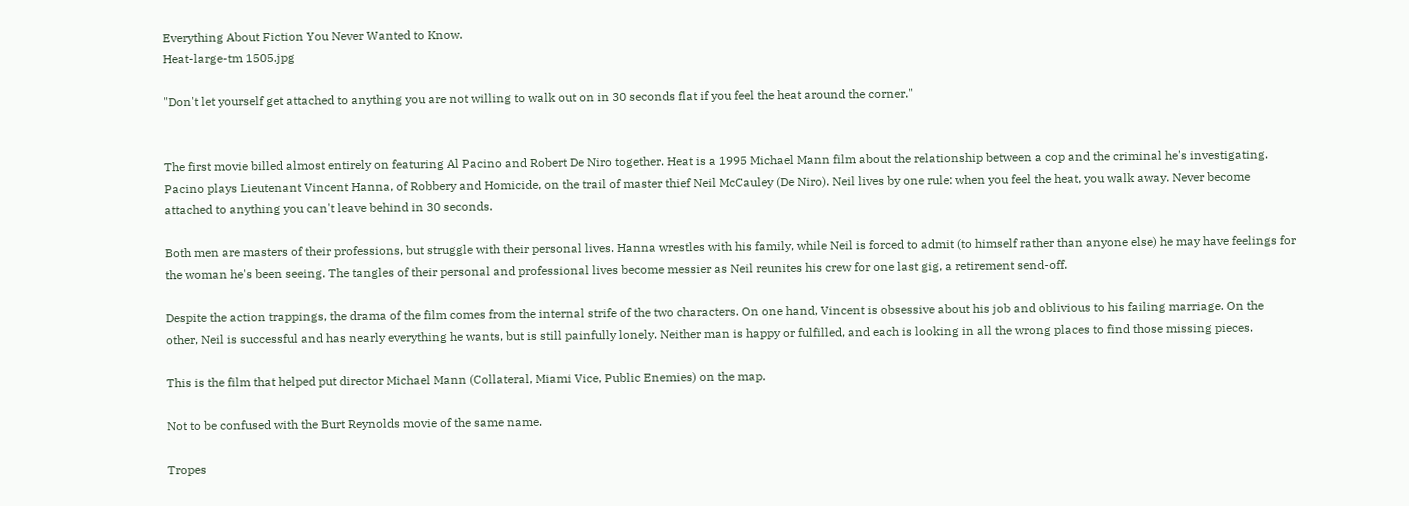Everything About Fiction You Never Wanted to Know.
Heat-large-tm 1505.jpg

"Don't let yourself get attached to anything you are not willing to walk out on in 30 seconds flat if you feel the heat around the corner."


The first movie billed almost entirely on featuring Al Pacino and Robert De Niro together. Heat is a 1995 Michael Mann film about the relationship between a cop and the criminal he's investigating. Pacino plays Lieutenant Vincent Hanna, of Robbery and Homicide, on the trail of master thief Neil McCauley (De Niro). Neil lives by one rule: when you feel the heat, you walk away. Never become attached to anything you can't leave behind in 30 seconds.

Both men are masters of their professions, but struggle with their personal lives. Hanna wrestles with his family, while Neil is forced to admit (to himself rather than anyone else) he may have feelings for the woman he's been seeing. The tangles of their personal and professional lives become messier as Neil reunites his crew for one last gig, a retirement send-off.

Despite the action trappings, the drama of the film comes from the internal strife of the two characters. On one hand, Vincent is obsessive about his job and oblivious to his failing marriage. On the other, Neil is successful and has nearly everything he wants, but is still painfully lonely. Neither man is happy or fulfilled, and each is looking in all the wrong places to find those missing pieces.

This is the film that helped put director Michael Mann (Collateral, Miami Vice, Public Enemies) on the map.

Not to be confused with the Burt Reynolds movie of the same name.

Tropes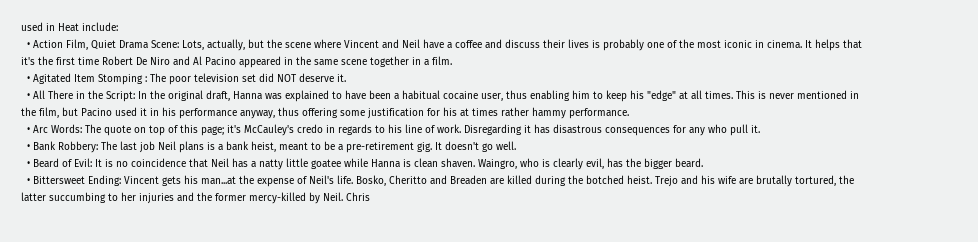used in Heat include:
  • Action Film, Quiet Drama Scene: Lots, actually, but the scene where Vincent and Neil have a coffee and discuss their lives is probably one of the most iconic in cinema. It helps that it's the first time Robert De Niro and Al Pacino appeared in the same scene together in a film.
  • Agitated Item Stomping : The poor television set did NOT deserve it.
  • All There in the Script: In the original draft, Hanna was explained to have been a habitual cocaine user, thus enabling him to keep his "edge" at all times. This is never mentioned in the film, but Pacino used it in his performance anyway, thus offering some justification for his at times rather hammy performance.
  • Arc Words: The quote on top of this page; it's McCauley's credo in regards to his line of work. Disregarding it has disastrous consequences for any who pull it.
  • Bank Robbery: The last job Neil plans is a bank heist, meant to be a pre-retirement gig. It doesn't go well.
  • Beard of Evil: It is no coincidence that Neil has a natty little goatee while Hanna is clean shaven. Waingro, who is clearly evil, has the bigger beard.
  • Bittersweet Ending: Vincent gets his man...at the expense of Neil's life. Bosko, Cheritto and Breaden are killed during the botched heist. Trejo and his wife are brutally tortured, the latter succumbing to her injuries and the former mercy-killed by Neil. Chris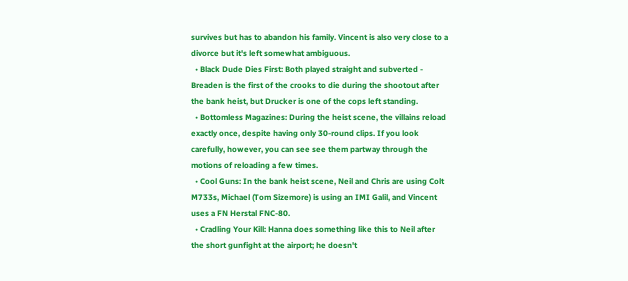survives but has to abandon his family. Vincent is also very close to a divorce but it's left somewhat ambiguous.
  • Black Dude Dies First: Both played straight and subverted - Breaden is the first of the crooks to die during the shootout after the bank heist, but Drucker is one of the cops left standing.
  • Bottomless Magazines: During the heist scene, the villains reload exactly once, despite having only 30-round clips. If you look carefully, however, you can see see them partway through the motions of reloading a few times.
  • Cool Guns: In the bank heist scene, Neil and Chris are using Colt M733s, Michael (Tom Sizemore) is using an IMI Galil, and Vincent uses a FN Herstal FNC-80.
  • Cradling Your Kill: Hanna does something like this to Neil after the short gunfight at the airport; he doesn't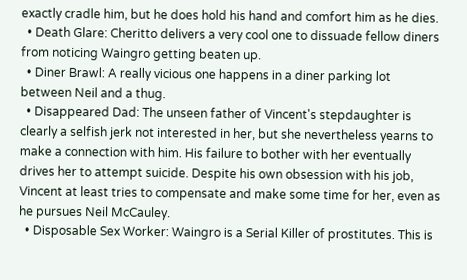exactly cradle him, but he does hold his hand and comfort him as he dies.
  • Death Glare: Cheritto delivers a very cool one to dissuade fellow diners from noticing Waingro getting beaten up.
  • Diner Brawl: A really vicious one happens in a diner parking lot between Neil and a thug.
  • Disappeared Dad: The unseen father of Vincent's stepdaughter is clearly a selfish jerk not interested in her, but she nevertheless yearns to make a connection with him. His failure to bother with her eventually drives her to attempt suicide. Despite his own obsession with his job, Vincent at least tries to compensate and make some time for her, even as he pursues Neil McCauley.
  • Disposable Sex Worker: Waingro is a Serial Killer of prostitutes. This is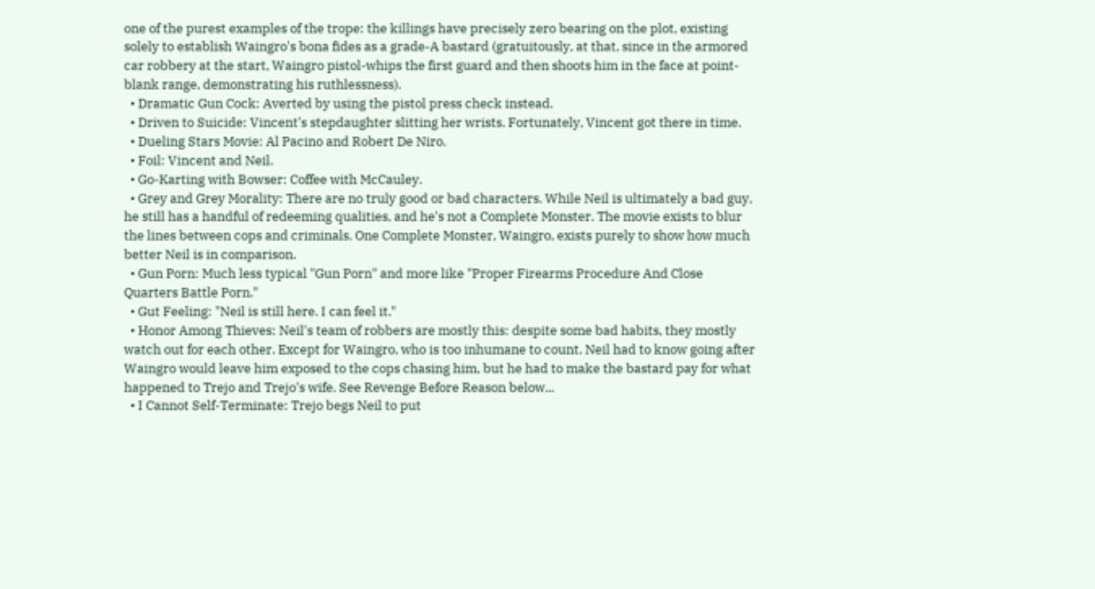one of the purest examples of the trope: the killings have precisely zero bearing on the plot, existing solely to establish Waingro's bona fides as a grade-A bastard (gratuitously, at that, since in the armored car robbery at the start, Waingro pistol-whips the first guard and then shoots him in the face at point-blank range, demonstrating his ruthlessness).
  • Dramatic Gun Cock: Averted by using the pistol press check instead.
  • Driven to Suicide: Vincent's stepdaughter slitting her wrists. Fortunately, Vincent got there in time.
  • Dueling Stars Movie: Al Pacino and Robert De Niro.
  • Foil: Vincent and Neil.
  • Go-Karting with Bowser: Coffee with McCauley.
  • Grey and Grey Morality: There are no truly good or bad characters. While Neil is ultimately a bad guy, he still has a handful of redeeming qualities, and he's not a Complete Monster. The movie exists to blur the lines between cops and criminals. One Complete Monster, Waingro, exists purely to show how much better Neil is in comparison.
  • Gun Porn: Much less typical "Gun Porn" and more like "Proper Firearms Procedure And Close Quarters Battle Porn."
  • Gut Feeling: "Neil is still here. I can feel it."
  • Honor Among Thieves: Neil's team of robbers are mostly this: despite some bad habits, they mostly watch out for each other. Except for Waingro, who is too inhumane to count. Neil had to know going after Waingro would leave him exposed to the cops chasing him, but he had to make the bastard pay for what happened to Trejo and Trejo's wife. See Revenge Before Reason below...
  • I Cannot Self-Terminate: Trejo begs Neil to put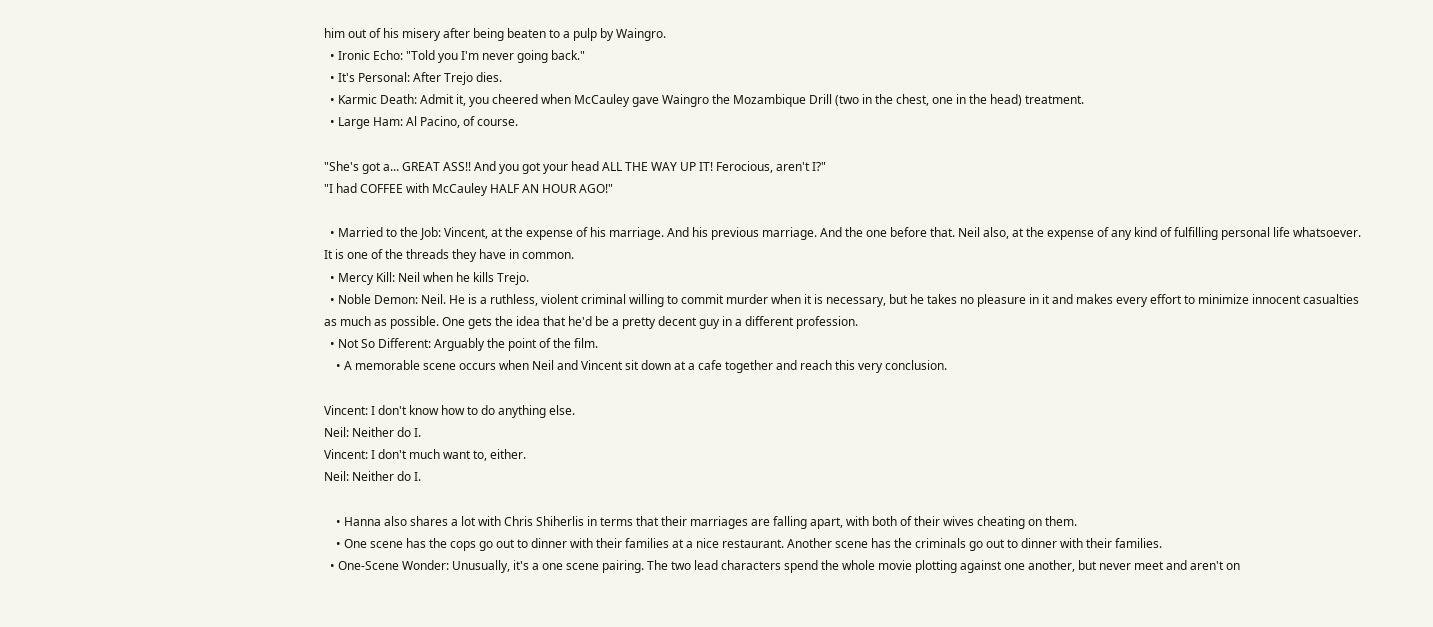him out of his misery after being beaten to a pulp by Waingro.
  • Ironic Echo: "Told you I'm never going back."
  • It's Personal: After Trejo dies.
  • Karmic Death: Admit it, you cheered when McCauley gave Waingro the Mozambique Drill (two in the chest, one in the head) treatment.
  • Large Ham: Al Pacino, of course.

"She's got a... GREAT ASS!! And you got your head ALL THE WAY UP IT! Ferocious, aren't I?"
"I had COFFEE with McCauley HALF AN HOUR AGO!"

  • Married to the Job: Vincent, at the expense of his marriage. And his previous marriage. And the one before that. Neil also, at the expense of any kind of fulfilling personal life whatsoever. It is one of the threads they have in common.
  • Mercy Kill: Neil when he kills Trejo.
  • Noble Demon: Neil. He is a ruthless, violent criminal willing to commit murder when it is necessary, but he takes no pleasure in it and makes every effort to minimize innocent casualties as much as possible. One gets the idea that he'd be a pretty decent guy in a different profession.
  • Not So Different: Arguably the point of the film.
    • A memorable scene occurs when Neil and Vincent sit down at a cafe together and reach this very conclusion.

Vincent: I don't know how to do anything else.
Neil: Neither do I.
Vincent: I don't much want to, either.
Neil: Neither do I.

    • Hanna also shares a lot with Chris Shiherlis in terms that their marriages are falling apart, with both of their wives cheating on them.
    • One scene has the cops go out to dinner with their families at a nice restaurant. Another scene has the criminals go out to dinner with their families.
  • One-Scene Wonder: Unusually, it's a one scene pairing. The two lead characters spend the whole movie plotting against one another, but never meet and aren't on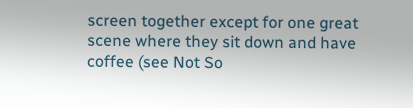screen together except for one great scene where they sit down and have coffee (see Not So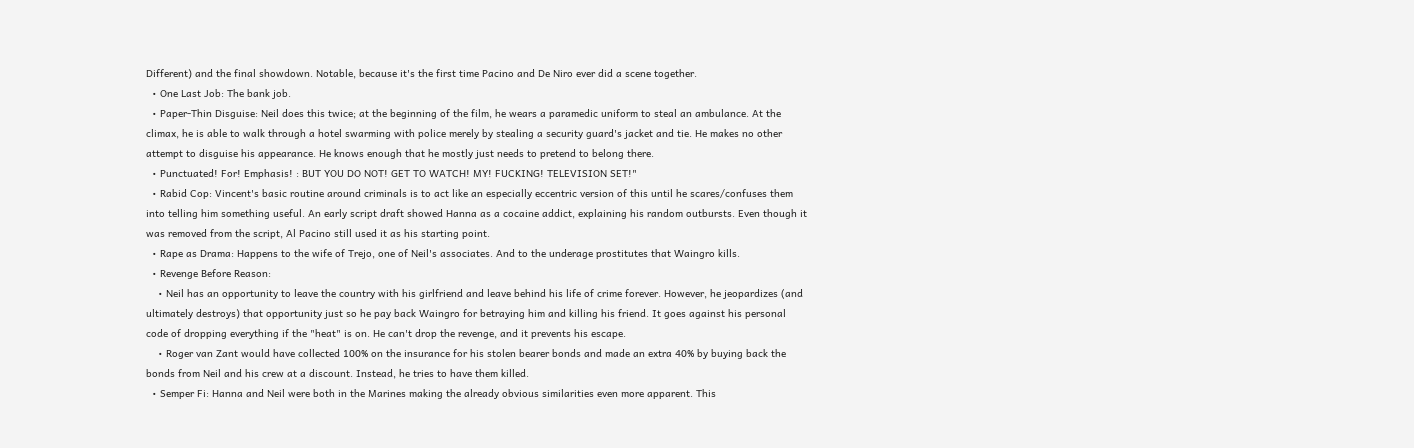Different) and the final showdown. Notable, because it's the first time Pacino and De Niro ever did a scene together.
  • One Last Job: The bank job.
  • Paper-Thin Disguise: Neil does this twice; at the beginning of the film, he wears a paramedic uniform to steal an ambulance. At the climax, he is able to walk through a hotel swarming with police merely by stealing a security guard's jacket and tie. He makes no other attempt to disguise his appearance. He knows enough that he mostly just needs to pretend to belong there.
  • Punctuated! For! Emphasis! : BUT YOU DO NOT! GET TO WATCH! MY! FUCKING! TELEVISION SET!"
  • Rabid Cop: Vincent's basic routine around criminals is to act like an especially eccentric version of this until he scares/confuses them into telling him something useful. An early script draft showed Hanna as a cocaine addict, explaining his random outbursts. Even though it was removed from the script, Al Pacino still used it as his starting point.
  • Rape as Drama: Happens to the wife of Trejo, one of Neil's associates. And to the underage prostitutes that Waingro kills.
  • Revenge Before Reason:
    • Neil has an opportunity to leave the country with his girlfriend and leave behind his life of crime forever. However, he jeopardizes (and ultimately destroys) that opportunity just so he pay back Waingro for betraying him and killing his friend. It goes against his personal code of dropping everything if the "heat" is on. He can't drop the revenge, and it prevents his escape.
    • Roger van Zant would have collected 100% on the insurance for his stolen bearer bonds and made an extra 40% by buying back the bonds from Neil and his crew at a discount. Instead, he tries to have them killed.
  • Semper Fi: Hanna and Neil were both in the Marines making the already obvious similarities even more apparent. This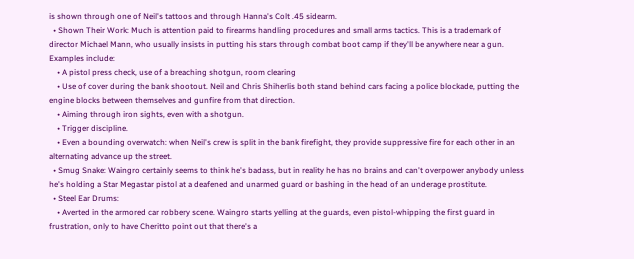is shown through one of Neil's tattoos and through Hanna's Colt .45 sidearm.
  • Shown Their Work: Much is attention paid to firearms handling procedures and small arms tactics. This is a trademark of director Michael Mann, who usually insists in putting his stars through combat boot camp if they'll be anywhere near a gun. Examples include:
    • A pistol press check, use of a breaching shotgun, room clearing
    • Use of cover during the bank shootout. Neil and Chris Shiherlis both stand behind cars facing a police blockade, putting the engine blocks between themselves and gunfire from that direction.
    • Aiming through iron sights, even with a shotgun.
    • Trigger discipline.
    • Even a bounding overwatch: when Neil's crew is split in the bank firefight, they provide suppressive fire for each other in an alternating advance up the street.
  • Smug Snake: Waingro certainly seems to think he's badass, but in reality he has no brains and can't overpower anybody unless he's holding a Star Megastar pistol at a deafened and unarmed guard or bashing in the head of an underage prostitute.
  • Steel Ear Drums:
    • Averted in the armored car robbery scene. Waingro starts yelling at the guards, even pistol-whipping the first guard in frustration, only to have Cheritto point out that there's a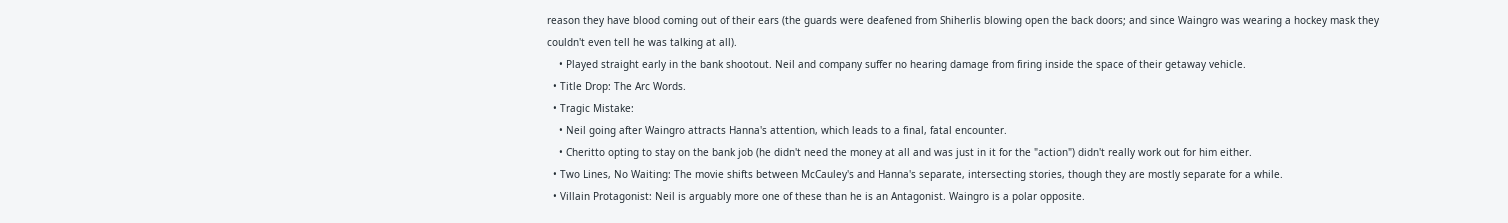reason they have blood coming out of their ears (the guards were deafened from Shiherlis blowing open the back doors; and since Waingro was wearing a hockey mask they couldn't even tell he was talking at all).
    • Played straight early in the bank shootout. Neil and company suffer no hearing damage from firing inside the space of their getaway vehicle.
  • Title Drop: The Arc Words.
  • Tragic Mistake:
    • Neil going after Waingro attracts Hanna's attention, which leads to a final, fatal encounter.
    • Cheritto opting to stay on the bank job (he didn't need the money at all and was just in it for the "action") didn't really work out for him either.
  • Two Lines, No Waiting: The movie shifts between McCauley's and Hanna's separate, intersecting stories, though they are mostly separate for a while.
  • Villain Protagonist: Neil is arguably more one of these than he is an Antagonist. Waingro is a polar opposite.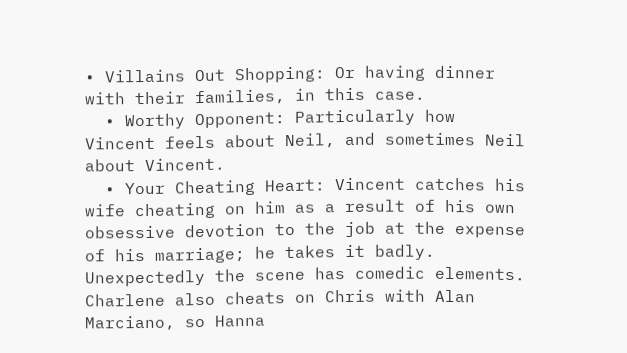• Villains Out Shopping: Or having dinner with their families, in this case.
  • Worthy Opponent: Particularly how Vincent feels about Neil, and sometimes Neil about Vincent.
  • Your Cheating Heart: Vincent catches his wife cheating on him as a result of his own obsessive devotion to the job at the expense of his marriage; he takes it badly. Unexpectedly the scene has comedic elements. Charlene also cheats on Chris with Alan Marciano, so Hanna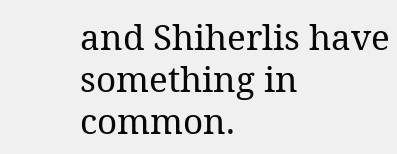and Shiherlis have something in common.